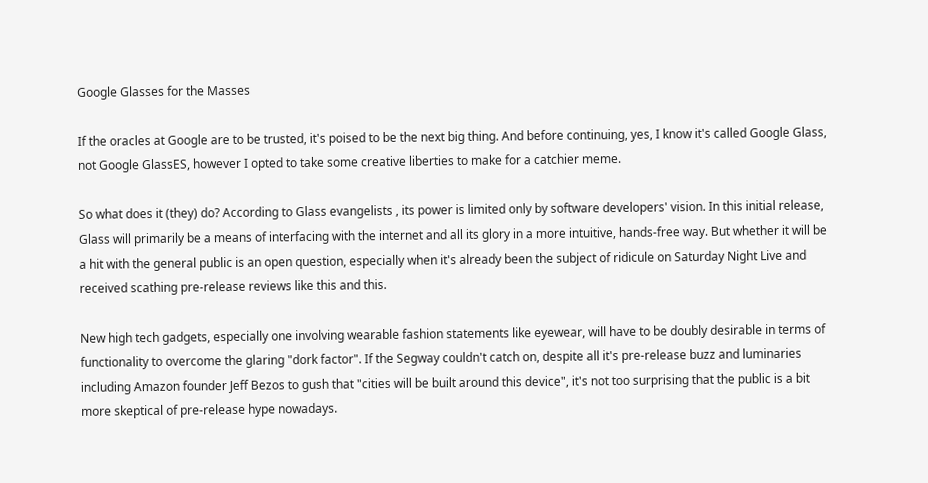Google Glasses for the Masses

If the oracles at Google are to be trusted, it's poised to be the next big thing. And before continuing, yes, I know it's called Google Glass, not Google GlassES, however I opted to take some creative liberties to make for a catchier meme.

So what does it (they) do? According to Glass evangelists , its power is limited only by software developers' vision. In this initial release, Glass will primarily be a means of interfacing with the internet and all its glory in a more intuitive, hands-free way. But whether it will be a hit with the general public is an open question, especially when it's already been the subject of ridicule on Saturday Night Live and received scathing pre-release reviews like this and this.

New high tech gadgets, especially one involving wearable fashion statements like eyewear, will have to be doubly desirable in terms of functionality to overcome the glaring "dork factor". If the Segway couldn't catch on, despite all it's pre-release buzz and luminaries including Amazon founder Jeff Bezos to gush that "cities will be built around this device", it's not too surprising that the public is a bit more skeptical of pre-release hype nowadays.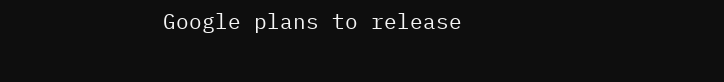Google plans to release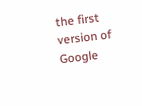the first version of Google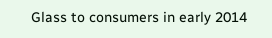Glass to consumers in early 2014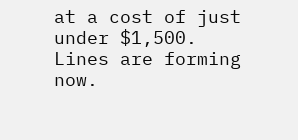at a cost of just under $1,500. Lines are forming now.